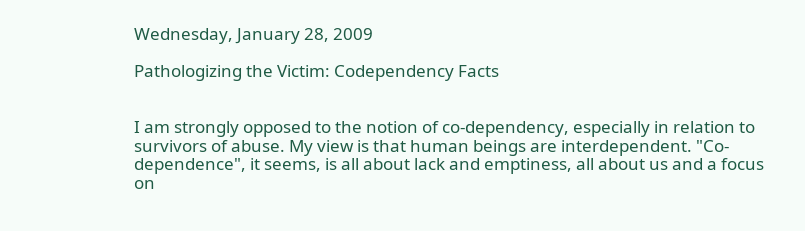Wednesday, January 28, 2009

Pathologizing the Victim: Codependency Facts


I am strongly opposed to the notion of co-dependency, especially in relation to survivors of abuse. My view is that human beings are interdependent. "Co-dependence", it seems, is all about lack and emptiness, all about us and a focus on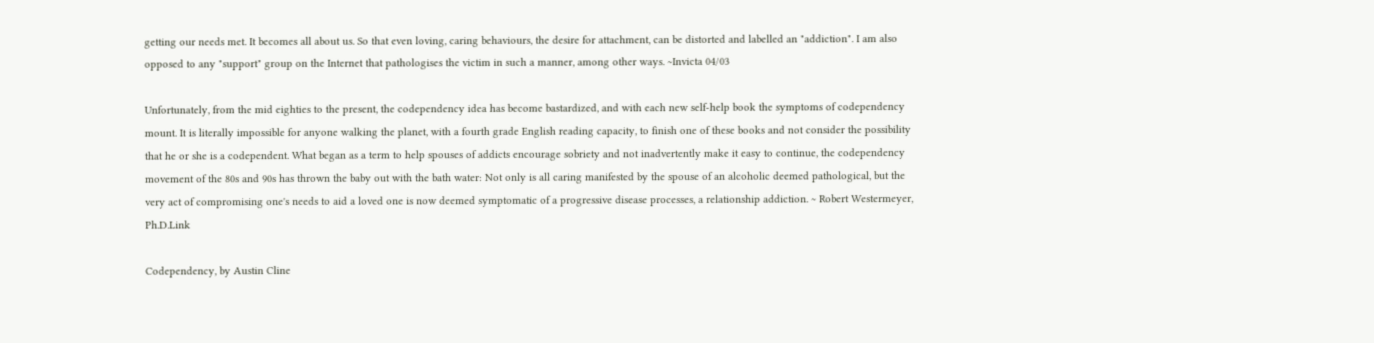getting our needs met. It becomes all about us. So that even loving, caring behaviours, the desire for attachment, can be distorted and labelled an "addiction". I am also opposed to any "support" group on the Internet that pathologises the victim in such a manner, among other ways. ~Invicta 04/03

Unfortunately, from the mid eighties to the present, the codependency idea has become bastardized, and with each new self-help book the symptoms of codependency mount. It is literally impossible for anyone walking the planet, with a fourth grade English reading capacity, to finish one of these books and not consider the possibility that he or she is a codependent. What began as a term to help spouses of addicts encourage sobriety and not inadvertently make it easy to continue, the codependency movement of the 80s and 90s has thrown the baby out with the bath water: Not only is all caring manifested by the spouse of an alcoholic deemed pathological, but the very act of compromising one's needs to aid a loved one is now deemed symptomatic of a progressive disease processes, a relationship addiction. ~ Robert Westermeyer, Ph.D.Link

Codependency, by Austin Cline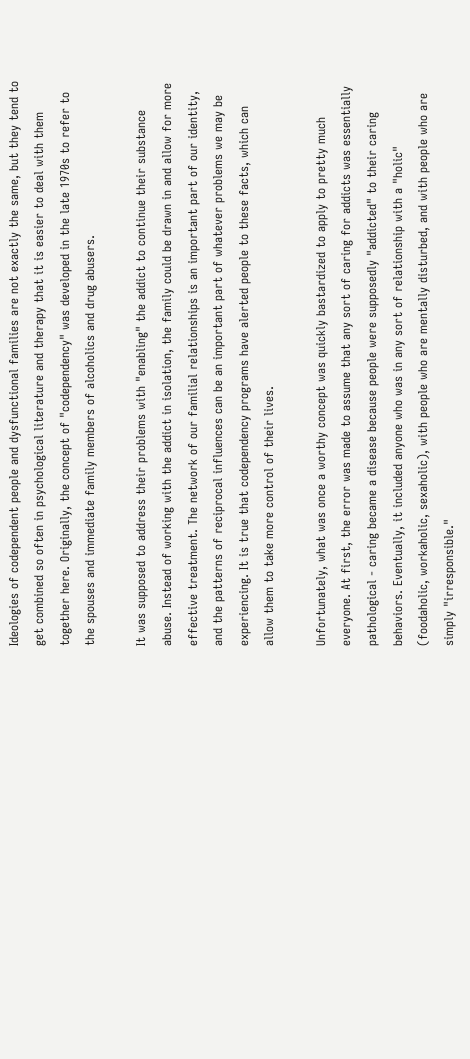Ideologies of codependent people and dysfunctional families are not exactly the same, but they tend to get combined so often in psychological literature and therapy that it is easier to deal with them together here. Originally, the concept of "codependency" was developed in the late 1970s to refer to the spouses and immediate family members of alcoholics and drug abusers.

It was supposed to address their problems with "enabling" the addict to continue their substance abuse. Instead of working with the addict in isolation, the family could be drawn in and allow for more effective treatment. The network of our familial relationships is an important part of our identity, and the patterns of reciprocal influences can be an important part of whatever problems we may be experiencing. It is true that codependency programs have alerted people to these facts, which can allow them to take more control of their lives.

Unfortunately, what was once a worthy concept was quickly bastardized to apply to pretty much everyone. At first, the error was made to assume that any sort of caring for addicts was essentially pathological - caring became a disease because people were supposedly "addicted" to their caring behaviors. Eventually, it included anyone who was in any sort of relationship with a "holic" (foodaholic, workaholic, sexaholic), with people who are mentally disturbed, and with people who are simply "irresponsible."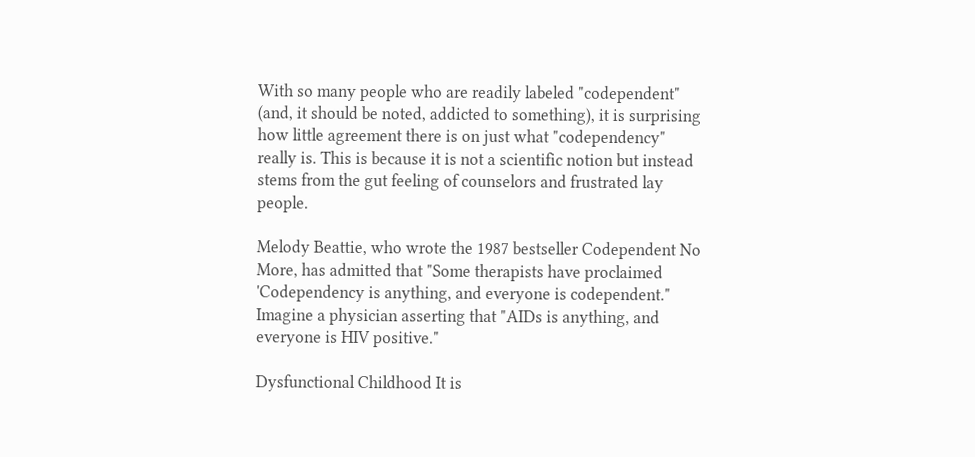With so many people who are readily labeled "codependent" (and, it should be noted, addicted to something), it is surprising how little agreement there is on just what "codependency" really is. This is because it is not a scientific notion but instead stems from the gut feeling of counselors and frustrated lay people.

Melody Beattie, who wrote the 1987 bestseller Codependent No More, has admitted that "Some therapists have proclaimed 'Codependency is anything, and everyone is codependent." Imagine a physician asserting that "AIDs is anything, and everyone is HIV positive."

Dysfunctional Childhood It is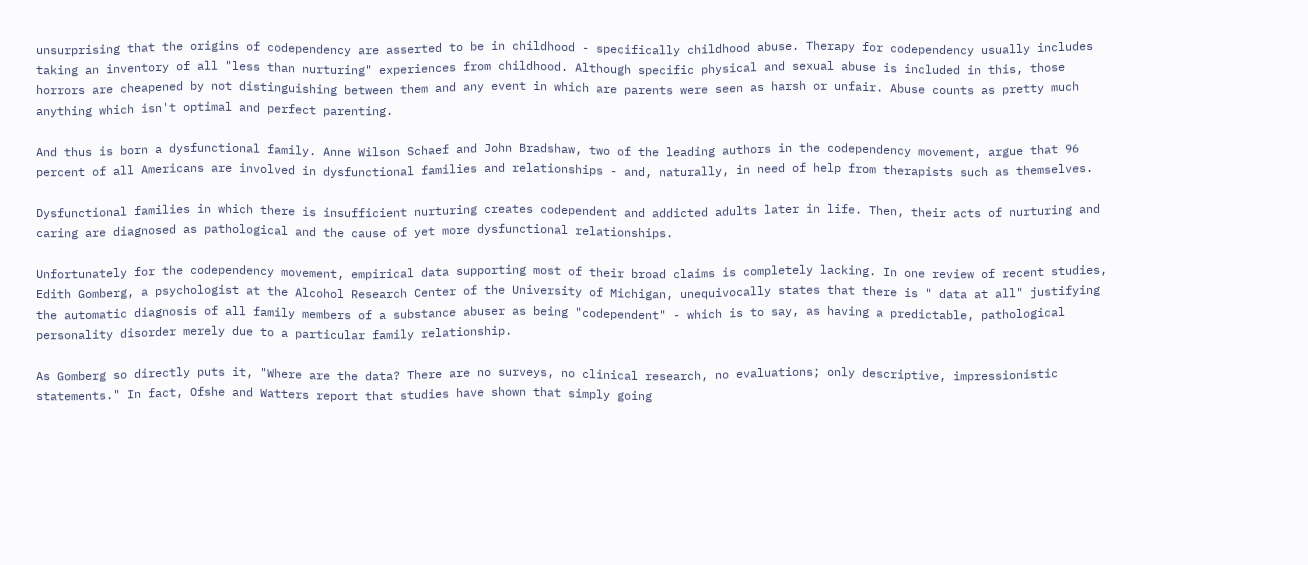unsurprising that the origins of codependency are asserted to be in childhood - specifically childhood abuse. Therapy for codependency usually includes taking an inventory of all "less than nurturing" experiences from childhood. Although specific physical and sexual abuse is included in this, those horrors are cheapened by not distinguishing between them and any event in which are parents were seen as harsh or unfair. Abuse counts as pretty much anything which isn't optimal and perfect parenting.

And thus is born a dysfunctional family. Anne Wilson Schaef and John Bradshaw, two of the leading authors in the codependency movement, argue that 96 percent of all Americans are involved in dysfunctional families and relationships - and, naturally, in need of help from therapists such as themselves.

Dysfunctional families in which there is insufficient nurturing creates codependent and addicted adults later in life. Then, their acts of nurturing and caring are diagnosed as pathological and the cause of yet more dysfunctional relationships.

Unfortunately for the codependency movement, empirical data supporting most of their broad claims is completely lacking. In one review of recent studies, Edith Gomberg, a psychologist at the Alcohol Research Center of the University of Michigan, unequivocally states that there is " data at all" justifying the automatic diagnosis of all family members of a substance abuser as being "codependent" - which is to say, as having a predictable, pathological personality disorder merely due to a particular family relationship.

As Gomberg so directly puts it, "Where are the data? There are no surveys, no clinical research, no evaluations; only descriptive, impressionistic statements." In fact, Ofshe and Watters report that studies have shown that simply going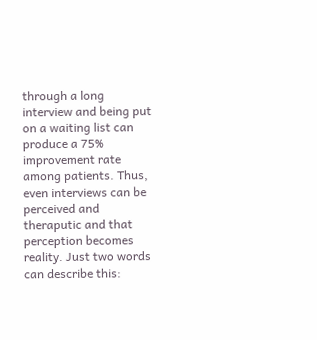through a long interview and being put on a waiting list can produce a 75% improvement rate among patients. Thus, even interviews can be perceived and theraputic and that perception becomes reality. Just two words can describe this: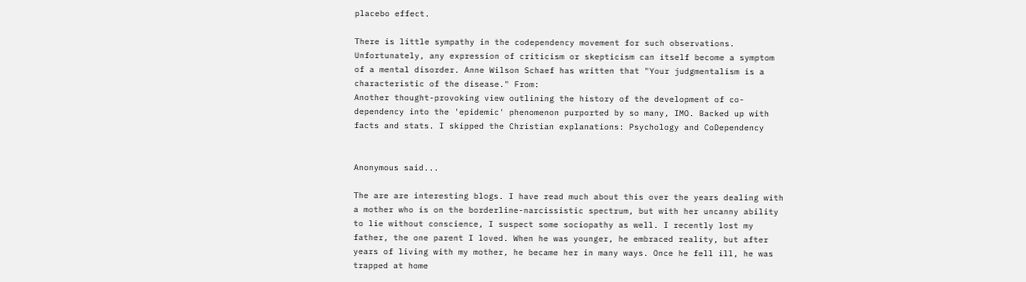placebo effect.

There is little sympathy in the codependency movement for such observations. Unfortunately, any expression of criticism or skepticism can itself become a symptom of a mental disorder. Anne Wilson Schaef has written that "Your judgmentalism is a characteristic of the disease." From:
Another thought-provoking view outlining the history of the development of co-dependency into the 'epidemic' phenomenon purported by so many, IMO. Backed up with facts and stats. I skipped the Christian explanations: Psychology and CoDependency


Anonymous said...

The are are interesting blogs. I have read much about this over the years dealing with a mother who is on the borderline-narcissistic spectrum, but with her uncanny ability to lie without conscience, I suspect some sociopathy as well. I recently lost my father, the one parent I loved. When he was younger, he embraced reality, but after years of living with my mother, he became her in many ways. Once he fell ill, he was trapped at home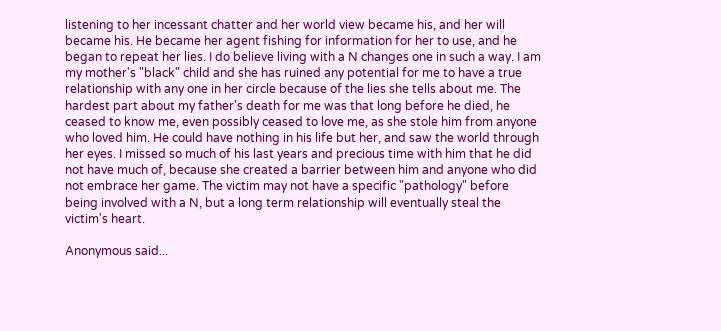listening to her incessant chatter and her world view became his, and her will became his. He became her agent fishing for information for her to use, and he began to repeat her lies. I do believe living with a N changes one in such a way. I am my mother's "black" child and she has ruined any potential for me to have a true relationship with any one in her circle because of the lies she tells about me. The hardest part about my father's death for me was that long before he died, he ceased to know me, even possibly ceased to love me, as she stole him from anyone who loved him. He could have nothing in his life but her, and saw the world through her eyes. I missed so much of his last years and precious time with him that he did not have much of, because she created a barrier between him and anyone who did not embrace her game. The victim may not have a specific "pathology" before being involved with a N, but a long term relationship will eventually steal the victim's heart.

Anonymous said...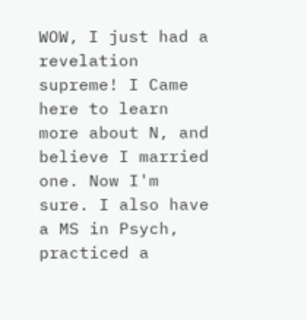WOW, I just had a revelation supreme! I Came here to learn more about N, and believe I married one. Now I'm sure. I also have a MS in Psych, practiced a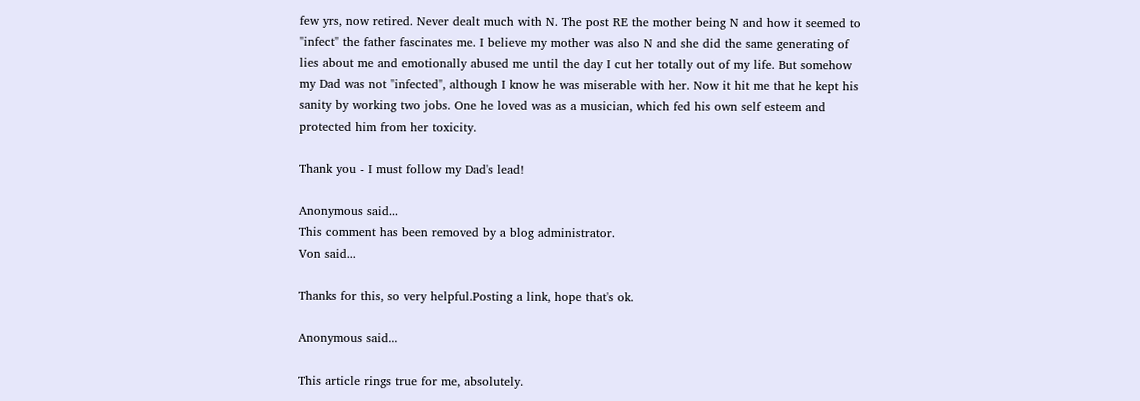few yrs, now retired. Never dealt much with N. The post RE the mother being N and how it seemed to "infect" the father fascinates me. I believe my mother was also N and she did the same generating of lies about me and emotionally abused me until the day I cut her totally out of my life. But somehow my Dad was not "infected", although I know he was miserable with her. Now it hit me that he kept his sanity by working two jobs. One he loved was as a musician, which fed his own self esteem and protected him from her toxicity.

Thank you - I must follow my Dad's lead!

Anonymous said...
This comment has been removed by a blog administrator.
Von said...

Thanks for this, so very helpful.Posting a link, hope that's ok.

Anonymous said...

This article rings true for me, absolutely.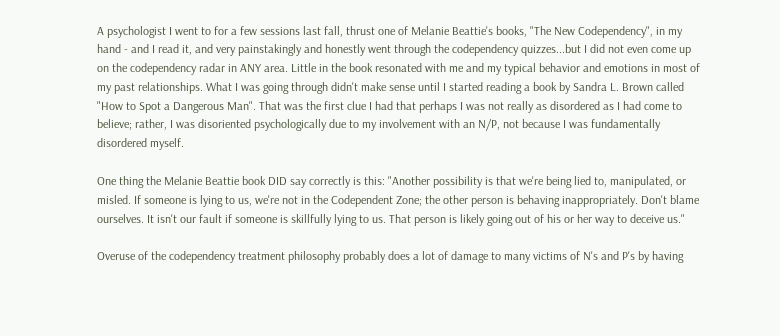A psychologist I went to for a few sessions last fall, thrust one of Melanie Beattie's books, "The New Codependency", in my hand - and I read it, and very painstakingly and honestly went through the codependency quizzes...but I did not even come up on the codependency radar in ANY area. Little in the book resonated with me and my typical behavior and emotions in most of my past relationships. What I was going through didn't make sense until I started reading a book by Sandra L. Brown called "How to Spot a Dangerous Man". That was the first clue I had that perhaps I was not really as disordered as I had come to believe; rather, I was disoriented psychologically due to my involvement with an N/P, not because I was fundamentally disordered myself.

One thing the Melanie Beattie book DID say correctly is this: "Another possibility is that we're being lied to, manipulated, or misled. If someone is lying to us, we're not in the Codependent Zone; the other person is behaving inappropriately. Don't blame ourselves. It isn't our fault if someone is skillfully lying to us. That person is likely going out of his or her way to deceive us."

Overuse of the codependency treatment philosophy probably does a lot of damage to many victims of N's and P's by having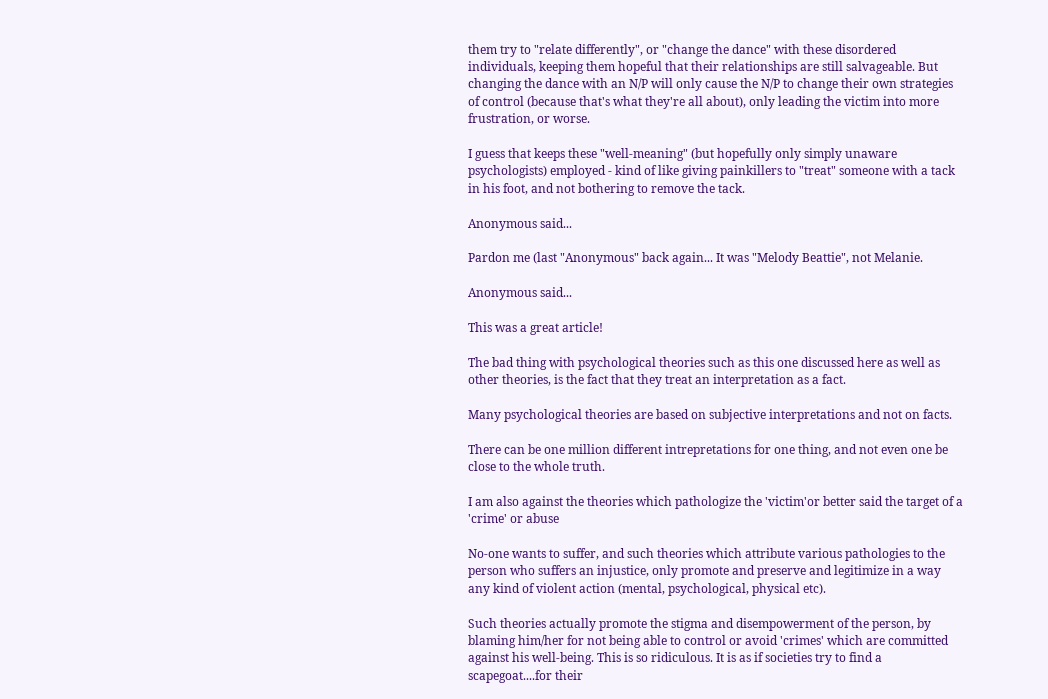them try to "relate differently", or "change the dance" with these disordered individuals, keeping them hopeful that their relationships are still salvageable. But changing the dance with an N/P will only cause the N/P to change their own strategies of control (because that's what they're all about), only leading the victim into more frustration, or worse.

I guess that keeps these "well-meaning" (but hopefully only simply unaware psychologists) employed - kind of like giving painkillers to "treat" someone with a tack in his foot, and not bothering to remove the tack.

Anonymous said...

Pardon me (last "Anonymous" back again... It was "Melody Beattie", not Melanie.

Anonymous said...

This was a great article!

The bad thing with psychological theories such as this one discussed here as well as other theories, is the fact that they treat an interpretation as a fact.

Many psychological theories are based on subjective interpretations and not on facts.

There can be one million different intrepretations for one thing, and not even one be close to the whole truth.

I am also against the theories which pathologize the 'victim'or better said the target of a 'crime' or abuse

No-one wants to suffer, and such theories which attribute various pathologies to the person who suffers an injustice, only promote and preserve and legitimize in a way any kind of violent action (mental, psychological, physical etc).

Such theories actually promote the stigma and disempowerment of the person, by blaming him/her for not being able to control or avoid 'crimes' which are committed against his well-being. This is so ridiculous. It is as if societies try to find a scapegoat....for their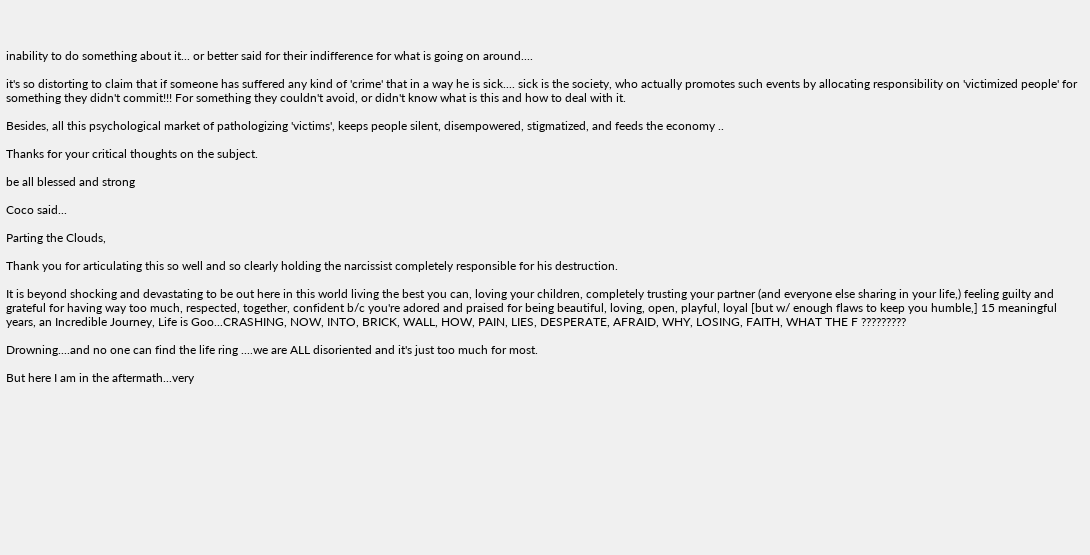inability to do something about it... or better said for their indifference for what is going on around....

it's so distorting to claim that if someone has suffered any kind of 'crime' that in a way he is sick.... sick is the society, who actually promotes such events by allocating responsibility on 'victimized people' for something they didn't commit!!! For something they couldn't avoid, or didn't know what is this and how to deal with it.

Besides, all this psychological market of pathologizing 'victims', keeps people silent, disempowered, stigmatized, and feeds the economy ..

Thanks for your critical thoughts on the subject.

be all blessed and strong

Coco said...

Parting the Clouds,

Thank you for articulating this so well and so clearly holding the narcissist completely responsible for his destruction.

It is beyond shocking and devastating to be out here in this world living the best you can, loving your children, completely trusting your partner (and everyone else sharing in your life,) feeling guilty and grateful for having way too much, respected, together, confident b/c you're adored and praised for being beautiful, loving, open, playful, loyal [but w/ enough flaws to keep you humble,] 15 meaningful years, an Incredible Journey, Life is Goo...CRASHING, NOW, INTO, BRICK, WALL, HOW, PAIN, LIES, DESPERATE, AFRAID, WHY, LOSING, FAITH, WHAT THE F ?????????

Drowning....and no one can find the life ring ....we are ALL disoriented and it's just too much for most.

But here I am in the aftermath...very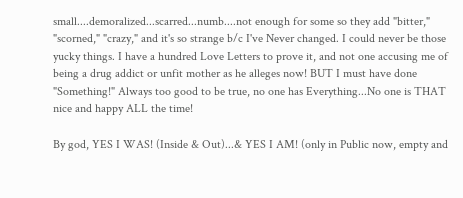small....demoralized...scarred...numb....not enough for some so they add "bitter," "scorned," "crazy," and it's so strange b/c I've Never changed. I could never be those yucky things. I have a hundred Love Letters to prove it, and not one accusing me of being a drug addict or unfit mother as he alleges now! BUT I must have done "Something!" Always too good to be true, no one has Everything...No one is THAT nice and happy ALL the time!

By god, YES I WAS! (Inside & Out)...& YES I AM! (only in Public now, empty and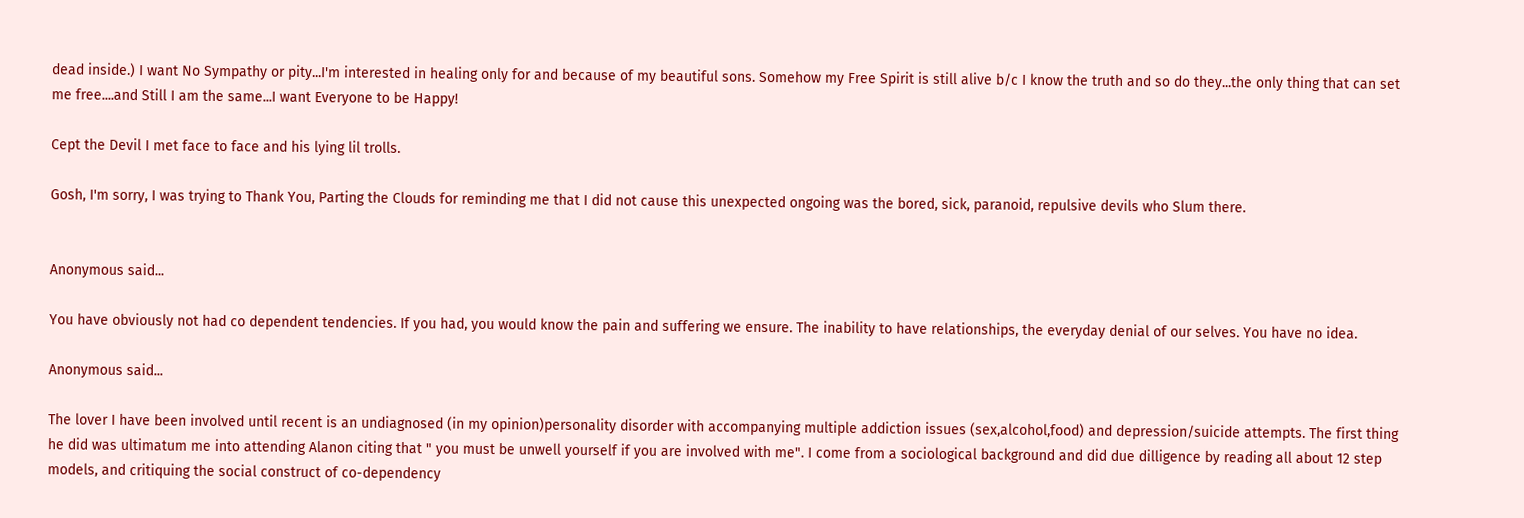dead inside.) I want No Sympathy or pity...I'm interested in healing only for and because of my beautiful sons. Somehow my Free Spirit is still alive b/c I know the truth and so do they...the only thing that can set me free....and Still I am the same...I want Everyone to be Happy!

Cept the Devil I met face to face and his lying lil trolls.

Gosh, I'm sorry, I was trying to Thank You, Parting the Clouds for reminding me that I did not cause this unexpected ongoing was the bored, sick, paranoid, repulsive devils who Slum there.


Anonymous said...

You have obviously not had co dependent tendencies. If you had, you would know the pain and suffering we ensure. The inability to have relationships, the everyday denial of our selves. You have no idea.

Anonymous said...

The lover I have been involved until recent is an undiagnosed (in my opinion)personality disorder with accompanying multiple addiction issues (sex,alcohol,food) and depression/suicide attempts. The first thing he did was ultimatum me into attending Alanon citing that " you must be unwell yourself if you are involved with me". I come from a sociological background and did due dilligence by reading all about 12 step models, and critiquing the social construct of co-dependency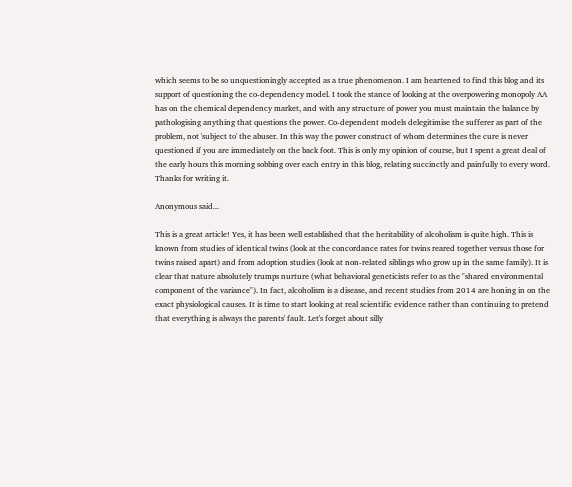which seems to be so unquestioningly accepted as a true phenomenon. I am heartened to find this blog and its support of questioning the co-dependency model. I took the stance of looking at the overpowering monopoly AA has on the chemical dependency market, and with any structure of power you must maintain the balance by pathologising anything that questions the power. Co-dependent models delegitimise the sufferer as part of the problem, not 'subject to' the abuser. In this way the power construct of whom determines the cure is never questioned if you are immediately on the back foot. This is only my opinion of course, but I spent a great deal of the early hours this morning sobbing over each entry in this blog, relating succinctly and painfully to every word. Thanks for writing it.

Anonymous said...

This is a great article! Yes, it has been well established that the heritability of alcoholism is quite high. This is known from studies of identical twins (look at the concordance rates for twins reared together versus those for twins raised apart) and from adoption studies (look at non-related siblings who grow up in the same family). It is clear that nature absolutely trumps nurture (what behavioral geneticists refer to as the "shared environmental component of the variance"). In fact, alcoholism is a disease, and recent studies from 2014 are honing in on the exact physiological causes. It is time to start looking at real scientific evidence rather than continuing to pretend that everything is always the parents' fault. Let's forget about silly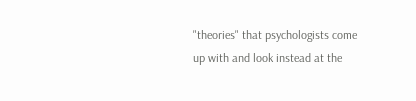"theories" that psychologists come up with and look instead at the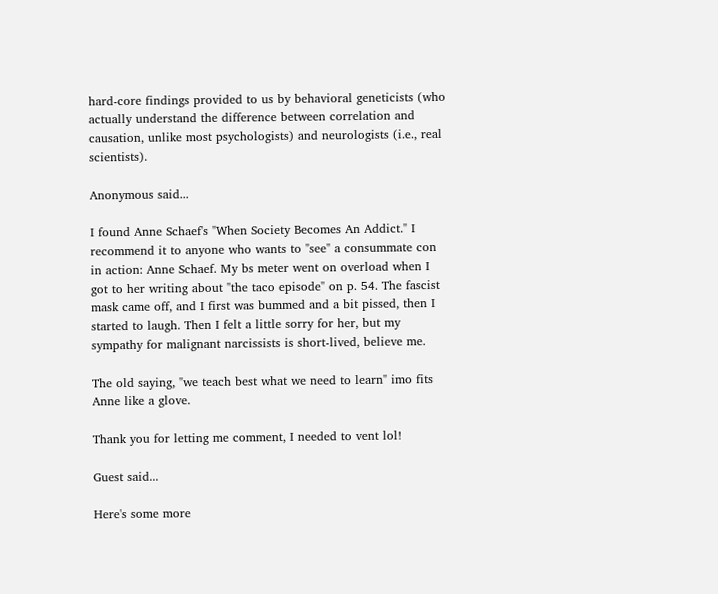hard-core findings provided to us by behavioral geneticists (who actually understand the difference between correlation and causation, unlike most psychologists) and neurologists (i.e., real scientists).

Anonymous said...

I found Anne Schaef's "When Society Becomes An Addict." I recommend it to anyone who wants to "see" a consummate con in action: Anne Schaef. My bs meter went on overload when I got to her writing about "the taco episode" on p. 54. The fascist mask came off, and I first was bummed and a bit pissed, then I started to laugh. Then I felt a little sorry for her, but my sympathy for malignant narcissists is short-lived, believe me.

The old saying, "we teach best what we need to learn" imo fits Anne like a glove.

Thank you for letting me comment, I needed to vent lol!

Guest said...

Here's some more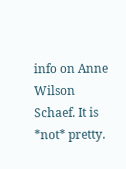info on Anne Wilson Schaef. It is *not* pretty.